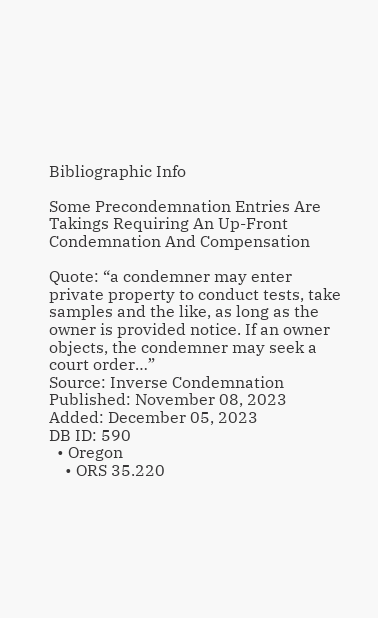Bibliographic Info

Some Precondemnation Entries Are Takings Requiring An Up-Front Condemnation And Compensation

Quote: “a condemner may enter private property to conduct tests, take samples and the like, as long as the owner is provided notice. If an owner objects, the condemner may seek a court order…”
Source: Inverse Condemnation
Published: November 08, 2023
Added: December 05, 2023
DB ID: 590
  • Oregon
    • ORS 35.220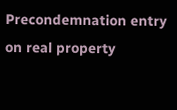Precondemnation entry on real property